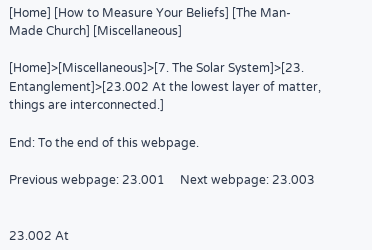[Home] [How to Measure Your Beliefs] [The Man-Made Church] [Miscellaneous]

[Home]>[Miscellaneous]>[7. The Solar System]>[23. Entanglement]>[23.002 At the lowest layer of matter, things are interconnected.]

End: To the end of this webpage.

Previous webpage: 23.001     Next webpage: 23.003


23.002 At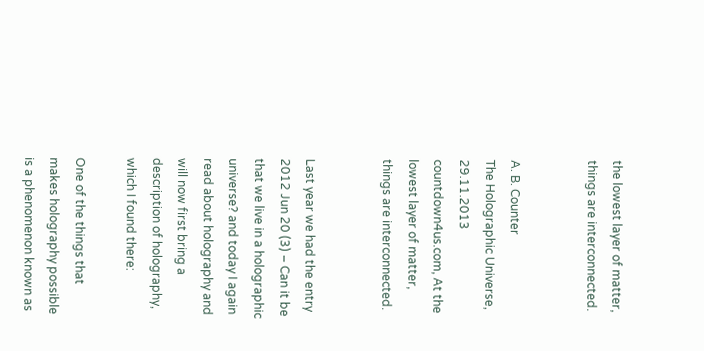the lowest layer of matter, things are interconnected.


A. B. Counter
The Holographic Universe, 29.11.2013
countdown4us.com, At the lowest layer of matter, things are interconnected.


Last year we had the entry 2012 Jun 20 (3) – Can it be that we live in a holographic universe? and today I again read about holography and will now first bring a description of holography, which I found there:

One of the things that makes holography possible is a phenomenon known as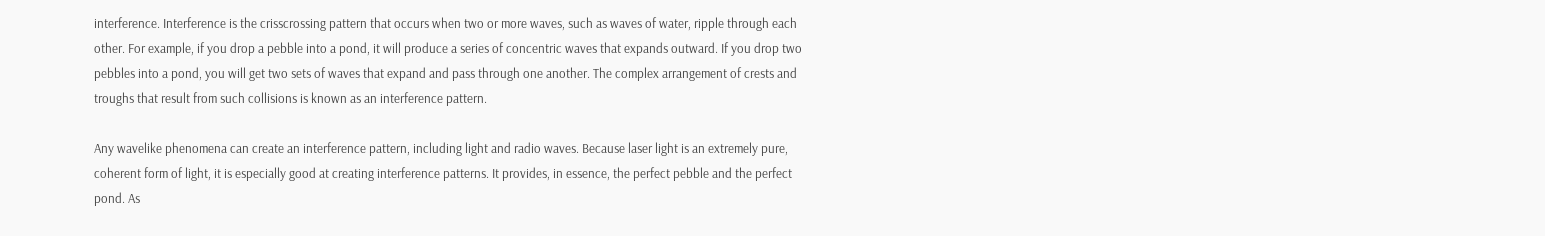interference. Interference is the crisscrossing pattern that occurs when two or more waves, such as waves of water, ripple through each other. For example, if you drop a pebble into a pond, it will produce a series of concentric waves that expands outward. If you drop two pebbles into a pond, you will get two sets of waves that expand and pass through one another. The complex arrangement of crests and troughs that result from such collisions is known as an interference pattern.

Any wavelike phenomena can create an interference pattern, including light and radio waves. Because laser light is an extremely pure, coherent form of light, it is especially good at creating interference patterns. It provides, in essence, the perfect pebble and the perfect pond. As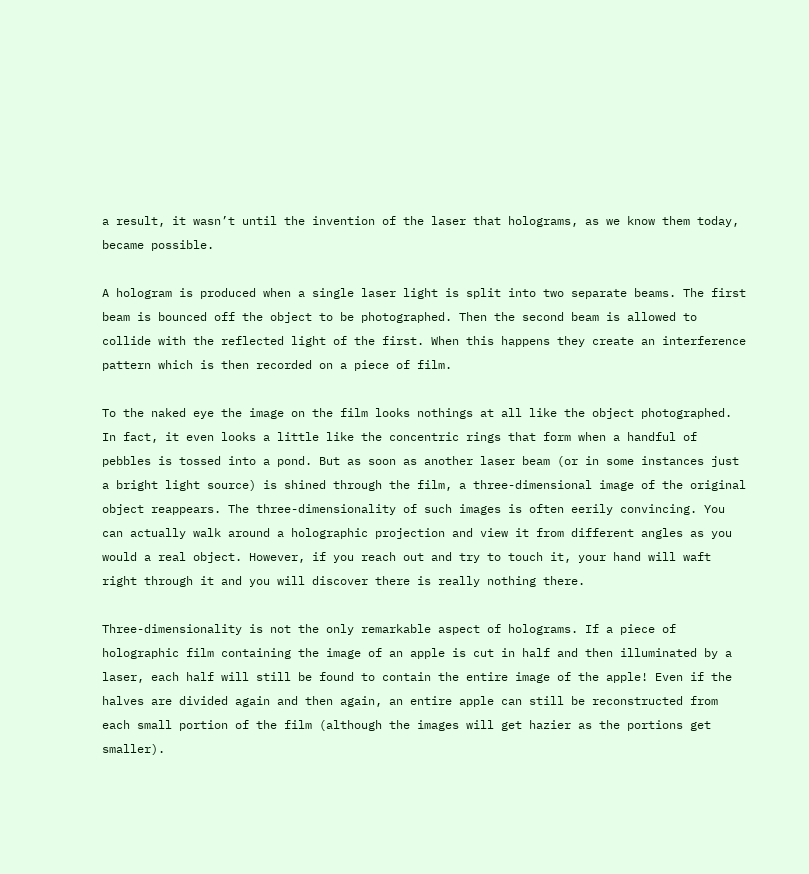a result, it wasn’t until the invention of the laser that holograms, as we know them today, became possible.

A hologram is produced when a single laser light is split into two separate beams. The first beam is bounced off the object to be photographed. Then the second beam is allowed to collide with the reflected light of the first. When this happens they create an interference pattern which is then recorded on a piece of film.

To the naked eye the image on the film looks nothings at all like the object photographed. In fact, it even looks a little like the concentric rings that form when a handful of pebbles is tossed into a pond. But as soon as another laser beam (or in some instances just a bright light source) is shined through the film, a three-dimensional image of the original object reappears. The three-dimensionality of such images is often eerily convincing. You can actually walk around a holographic projection and view it from different angles as you would a real object. However, if you reach out and try to touch it, your hand will waft right through it and you will discover there is really nothing there.

Three-dimensionality is not the only remarkable aspect of holograms. If a piece of holographic film containing the image of an apple is cut in half and then illuminated by a laser, each half will still be found to contain the entire image of the apple! Even if the halves are divided again and then again, an entire apple can still be reconstructed from each small portion of the film (although the images will get hazier as the portions get smaller).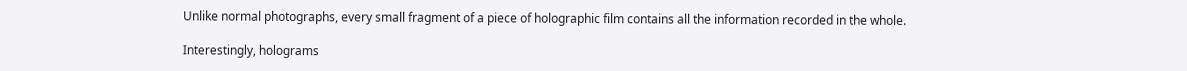Unlike normal photographs, every small fragment of a piece of holographic film contains all the information recorded in the whole.

Interestingly, holograms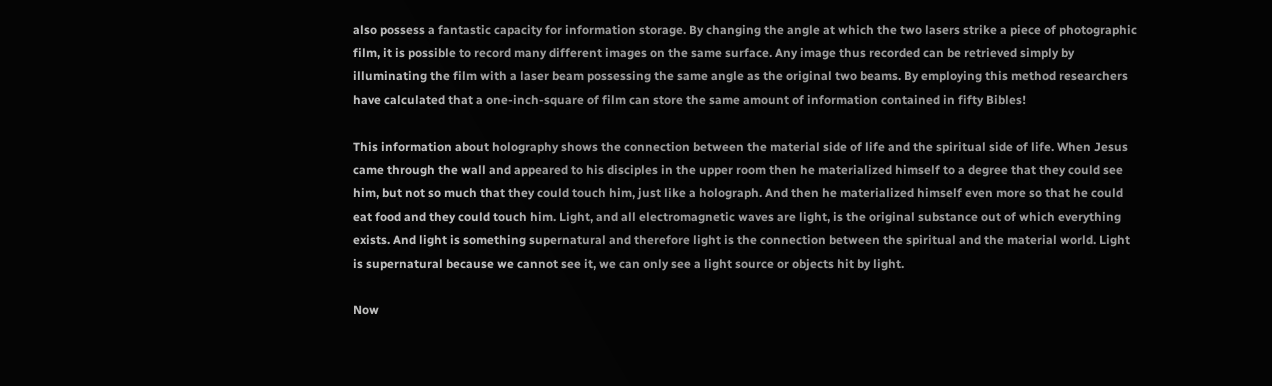also possess a fantastic capacity for information storage. By changing the angle at which the two lasers strike a piece of photographic film, it is possible to record many different images on the same surface. Any image thus recorded can be retrieved simply by illuminating the film with a laser beam possessing the same angle as the original two beams. By employing this method researchers have calculated that a one-inch-square of film can store the same amount of information contained in fifty Bibles!

This information about holography shows the connection between the material side of life and the spiritual side of life. When Jesus came through the wall and appeared to his disciples in the upper room then he materialized himself to a degree that they could see him, but not so much that they could touch him, just like a holograph. And then he materialized himself even more so that he could eat food and they could touch him. Light, and all electromagnetic waves are light, is the original substance out of which everything exists. And light is something supernatural and therefore light is the connection between the spiritual and the material world. Light is supernatural because we cannot see it, we can only see a light source or objects hit by light.

Now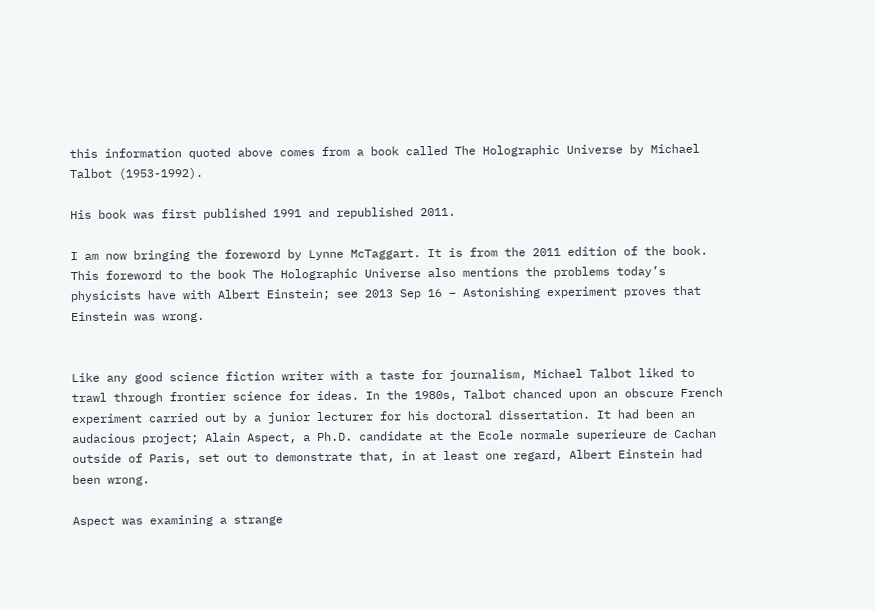this information quoted above comes from a book called The Holographic Universe by Michael Talbot (1953-1992).

His book was first published 1991 and republished 2011.

I am now bringing the foreword by Lynne McTaggart. It is from the 2011 edition of the book. This foreword to the book The Holographic Universe also mentions the problems today’s physicists have with Albert Einstein; see 2013 Sep 16 – Astonishing experiment proves that Einstein was wrong.


Like any good science fiction writer with a taste for journalism, Michael Talbot liked to trawl through frontier science for ideas. In the 1980s, Talbot chanced upon an obscure French experiment carried out by a junior lecturer for his doctoral dissertation. It had been an audacious project; Alain Aspect, a Ph.D. candidate at the Ecole normale superieure de Cachan outside of Paris, set out to demonstrate that, in at least one regard, Albert Einstein had been wrong.

Aspect was examining a strange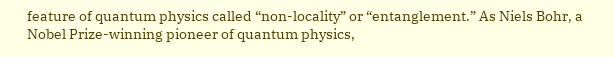feature of quantum physics called “non-locality” or “entanglement.” As Niels Bohr, a Nobel Prize-winning pioneer of quantum physics,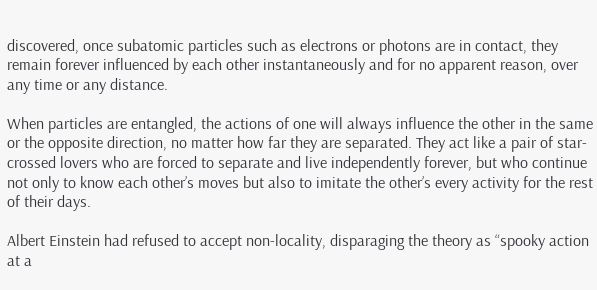discovered, once subatomic particles such as electrons or photons are in contact, they remain forever influenced by each other instantaneously and for no apparent reason, over any time or any distance.

When particles are entangled, the actions of one will always influence the other in the same or the opposite direction, no matter how far they are separated. They act like a pair of star-crossed lovers who are forced to separate and live independently forever, but who continue not only to know each other’s moves but also to imitate the other’s every activity for the rest of their days.

Albert Einstein had refused to accept non-locality, disparaging the theory as “spooky action at a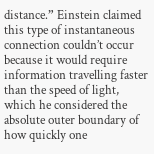distance.” Einstein claimed this type of instantaneous connection couldn’t occur because it would require information travelling faster than the speed of light, which he considered the absolute outer boundary of how quickly one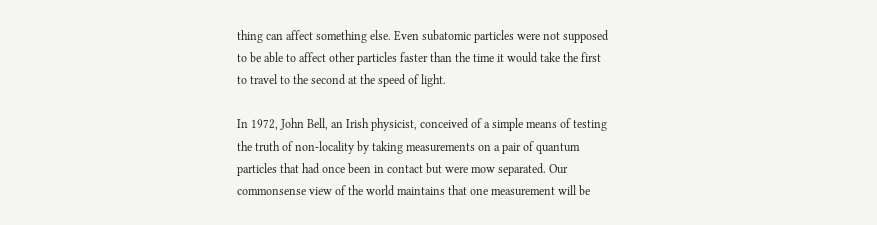thing can affect something else. Even subatomic particles were not supposed to be able to affect other particles faster than the time it would take the first to travel to the second at the speed of light.

In 1972, John Bell, an Irish physicist, conceived of a simple means of testing the truth of non-locality by taking measurements on a pair of quantum particles that had once been in contact but were mow separated. Our commonsense view of the world maintains that one measurement will be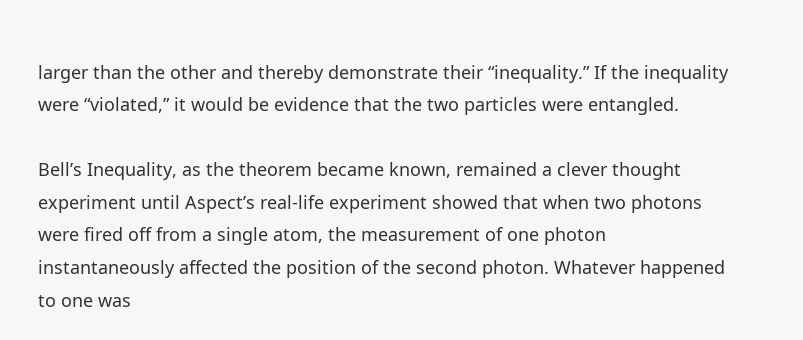larger than the other and thereby demonstrate their “inequality.” If the inequality were “violated,” it would be evidence that the two particles were entangled.

Bell’s Inequality, as the theorem became known, remained a clever thought experiment until Aspect’s real-life experiment showed that when two photons were fired off from a single atom, the measurement of one photon instantaneously affected the position of the second photon. Whatever happened to one was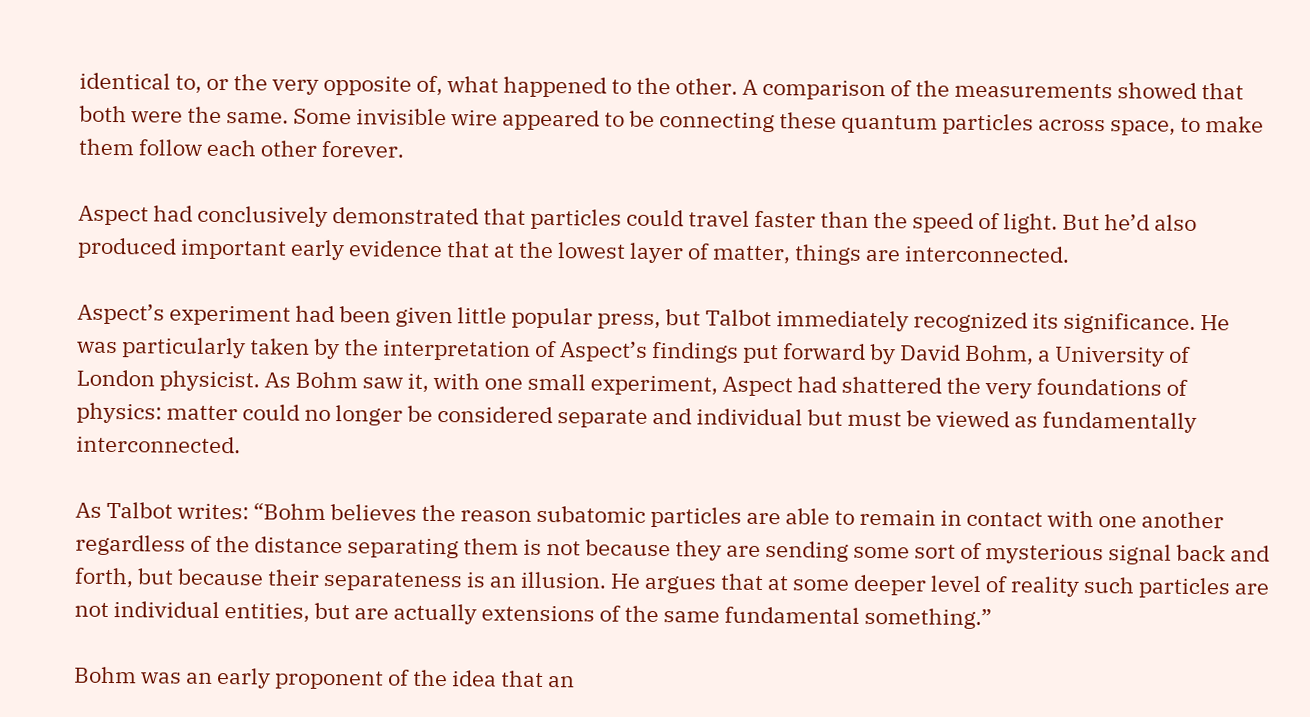identical to, or the very opposite of, what happened to the other. A comparison of the measurements showed that both were the same. Some invisible wire appeared to be connecting these quantum particles across space, to make them follow each other forever.

Aspect had conclusively demonstrated that particles could travel faster than the speed of light. But he’d also produced important early evidence that at the lowest layer of matter, things are interconnected.

Aspect’s experiment had been given little popular press, but Talbot immediately recognized its significance. He was particularly taken by the interpretation of Aspect’s findings put forward by David Bohm, a University of London physicist. As Bohm saw it, with one small experiment, Aspect had shattered the very foundations of physics: matter could no longer be considered separate and individual but must be viewed as fundamentally interconnected.

As Talbot writes: “Bohm believes the reason subatomic particles are able to remain in contact with one another regardless of the distance separating them is not because they are sending some sort of mysterious signal back and forth, but because their separateness is an illusion. He argues that at some deeper level of reality such particles are not individual entities, but are actually extensions of the same fundamental something.”

Bohm was an early proponent of the idea that an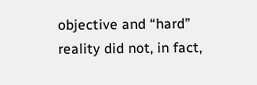objective and “hard” reality did not, in fact,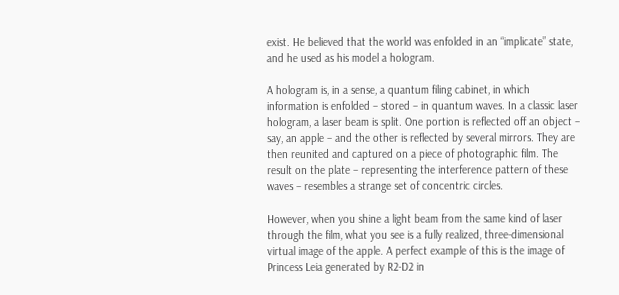exist. He believed that the world was enfolded in an “implicate” state, and he used as his model a hologram.

A hologram is, in a sense, a quantum filing cabinet, in which information is enfolded – stored – in quantum waves. In a classic laser hologram, a laser beam is split. One portion is reflected off an object – say, an apple – and the other is reflected by several mirrors. They are then reunited and captured on a piece of photographic film. The result on the plate – representing the interference pattern of these waves – resembles a strange set of concentric circles.

However, when you shine a light beam from the same kind of laser through the film, what you see is a fully realized, three-dimensional virtual image of the apple. A perfect example of this is the image of Princess Leia generated by R2-D2 in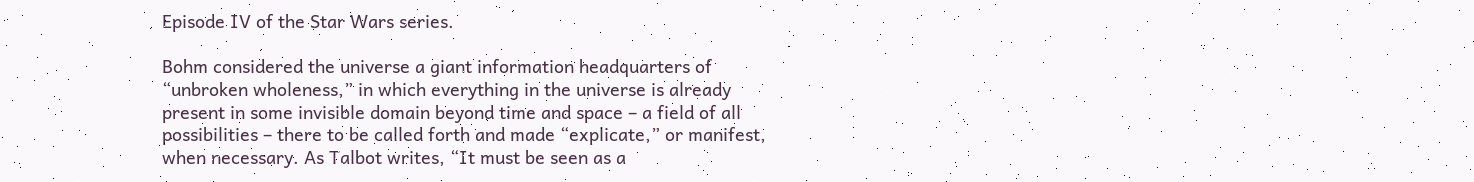Episode IV of the Star Wars series.

Bohm considered the universe a giant information headquarters of “unbroken wholeness,” in which everything in the universe is already present in some invisible domain beyond time and space – a field of all possibilities – there to be called forth and made “explicate,” or manifest, when necessary. As Talbot writes, “It must be seen as a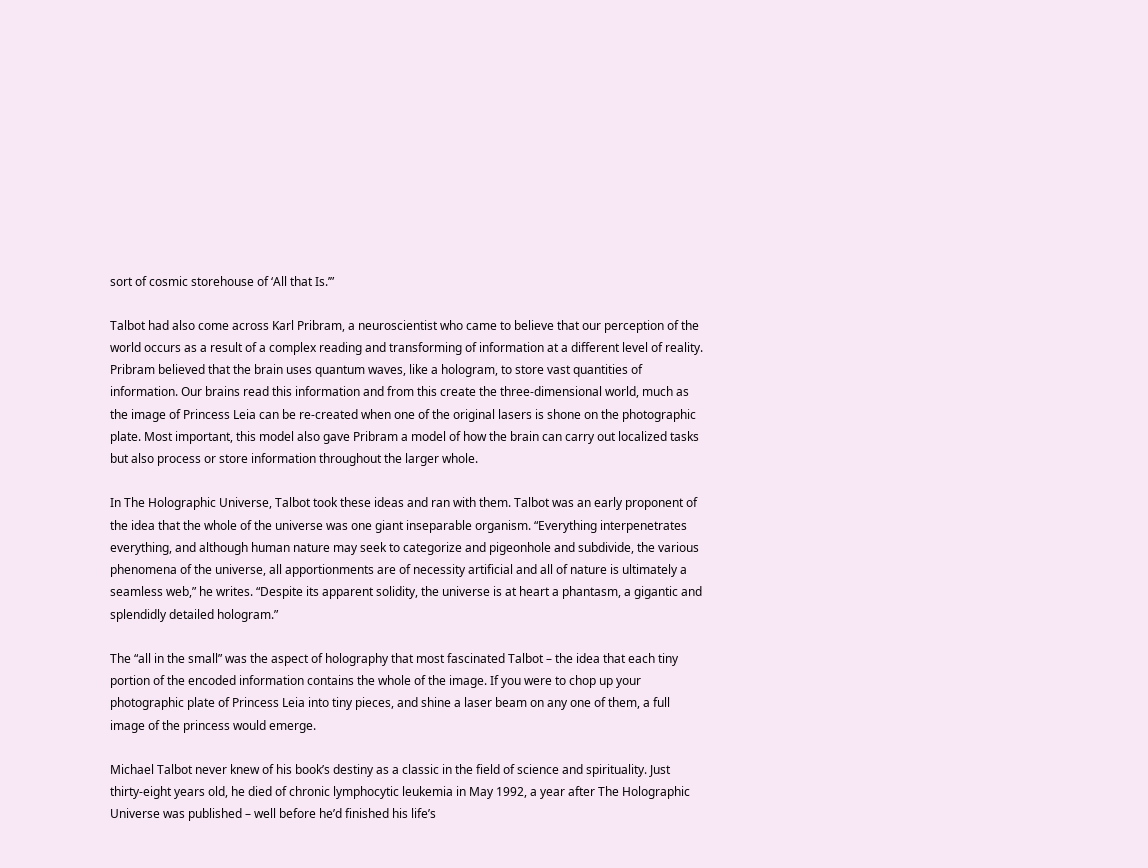sort of cosmic storehouse of ‘All that Is.’”

Talbot had also come across Karl Pribram, a neuroscientist who came to believe that our perception of the world occurs as a result of a complex reading and transforming of information at a different level of reality. Pribram believed that the brain uses quantum waves, like a hologram, to store vast quantities of information. Our brains read this information and from this create the three-dimensional world, much as the image of Princess Leia can be re-created when one of the original lasers is shone on the photographic plate. Most important, this model also gave Pribram a model of how the brain can carry out localized tasks but also process or store information throughout the larger whole.

In The Holographic Universe, Talbot took these ideas and ran with them. Talbot was an early proponent of the idea that the whole of the universe was one giant inseparable organism. “Everything interpenetrates everything, and although human nature may seek to categorize and pigeonhole and subdivide, the various phenomena of the universe, all apportionments are of necessity artificial and all of nature is ultimately a seamless web,” he writes. “Despite its apparent solidity, the universe is at heart a phantasm, a gigantic and splendidly detailed hologram.”

The “all in the small” was the aspect of holography that most fascinated Talbot – the idea that each tiny portion of the encoded information contains the whole of the image. If you were to chop up your photographic plate of Princess Leia into tiny pieces, and shine a laser beam on any one of them, a full image of the princess would emerge.

Michael Talbot never knew of his book’s destiny as a classic in the field of science and spirituality. Just thirty-eight years old, he died of chronic lymphocytic leukemia in May 1992, a year after The Holographic Universe was published – well before he’d finished his life’s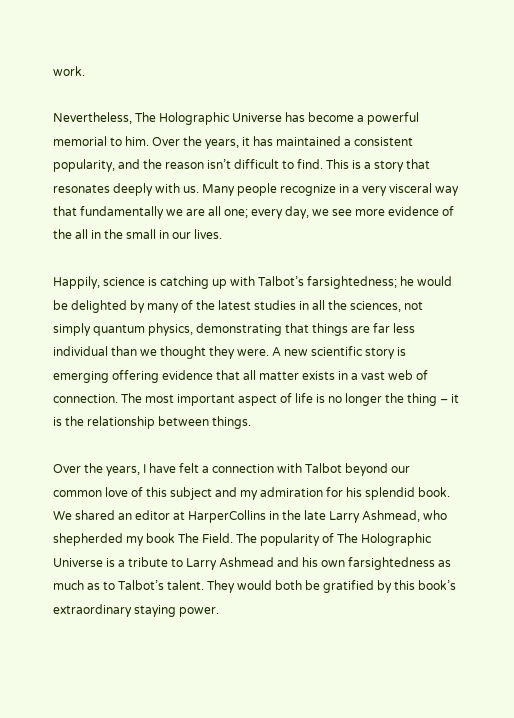work.

Nevertheless, The Holographic Universe has become a powerful memorial to him. Over the years, it has maintained a consistent popularity, and the reason isn’t difficult to find. This is a story that resonates deeply with us. Many people recognize in a very visceral way that fundamentally we are all one; every day, we see more evidence of the all in the small in our lives.

Happily, science is catching up with Talbot’s farsightedness; he would be delighted by many of the latest studies in all the sciences, not simply quantum physics, demonstrating that things are far less individual than we thought they were. A new scientific story is emerging offering evidence that all matter exists in a vast web of connection. The most important aspect of life is no longer the thing – it is the relationship between things.

Over the years, I have felt a connection with Talbot beyond our common love of this subject and my admiration for his splendid book. We shared an editor at HarperCollins in the late Larry Ashmead, who shepherded my book The Field. The popularity of The Holographic Universe is a tribute to Larry Ashmead and his own farsightedness as much as to Talbot’s talent. They would both be gratified by this book’s extraordinary staying power.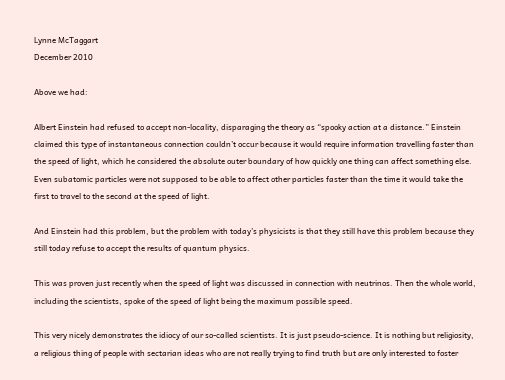Lynne McTaggart
December 2010

Above we had:

Albert Einstein had refused to accept non-locality, disparaging the theory as “spooky action at a distance.” Einstein claimed this type of instantaneous connection couldn’t occur because it would require information travelling faster than the speed of light, which he considered the absolute outer boundary of how quickly one thing can affect something else. Even subatomic particles were not supposed to be able to affect other particles faster than the time it would take the first to travel to the second at the speed of light.

And Einstein had this problem, but the problem with today’s physicists is that they still have this problem because they still today refuse to accept the results of quantum physics.

This was proven just recently when the speed of light was discussed in connection with neutrinos. Then the whole world, including the scientists, spoke of the speed of light being the maximum possible speed.

This very nicely demonstrates the idiocy of our so-called scientists. It is just pseudo-science. It is nothing but religiosity, a religious thing of people with sectarian ideas who are not really trying to find truth but are only interested to foster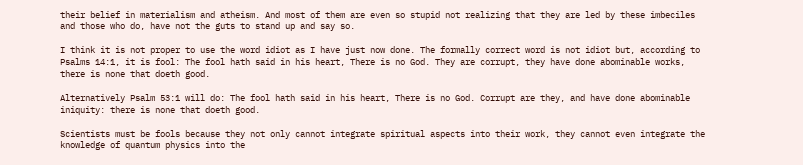their belief in materialism and atheism. And most of them are even so stupid not realizing that they are led by these imbeciles and those who do, have not the guts to stand up and say so.

I think it is not proper to use the word idiot as I have just now done. The formally correct word is not idiot but, according to Psalms 14:1, it is fool: The fool hath said in his heart, There is no God. They are corrupt, they have done abominable works, there is none that doeth good.

Alternatively Psalm 53:1 will do: The fool hath said in his heart, There is no God. Corrupt are they, and have done abominable iniquity: there is none that doeth good.

Scientists must be fools because they not only cannot integrate spiritual aspects into their work, they cannot even integrate the knowledge of quantum physics into the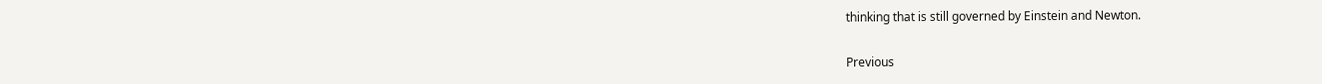thinking that is still governed by Einstein and Newton.


Previous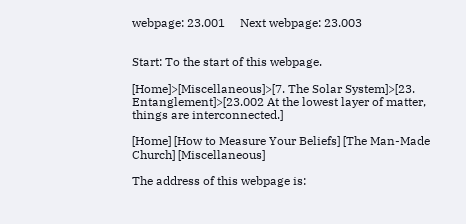webpage: 23.001     Next webpage: 23.003


Start: To the start of this webpage.

[Home]>[Miscellaneous]>[7. The Solar System]>[23. Entanglement]>[23.002 At the lowest layer of matter, things are interconnected.]

[Home] [How to Measure Your Beliefs] [The Man-Made Church] [Miscellaneous]

The address of this webpage is: